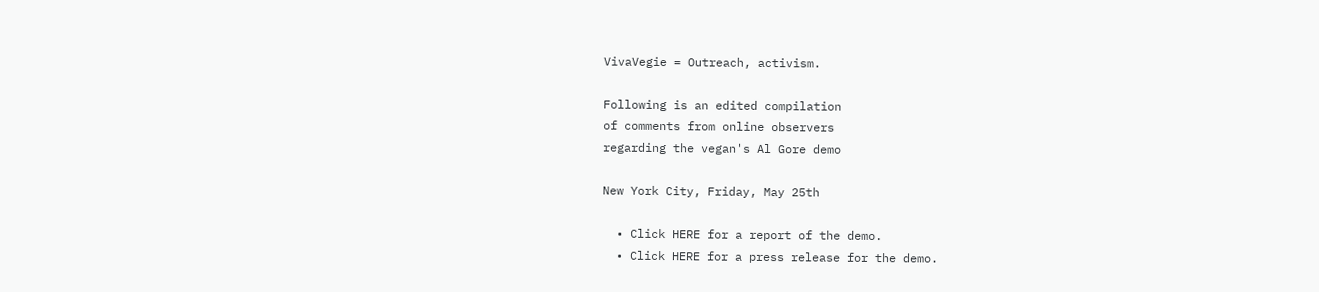VivaVegie = Outreach, activism.

Following is an edited compilation
of comments from online observers
regarding the vegan's Al Gore demo

New York City, Friday, May 25th

  • Click HERE for a report of the demo.
  • Click HERE for a press release for the demo.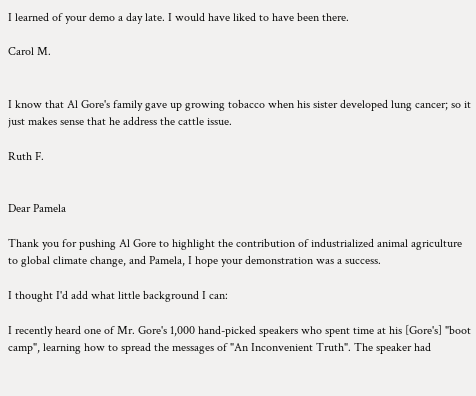I learned of your demo a day late. I would have liked to have been there.

Carol M.


I know that Al Gore's family gave up growing tobacco when his sister developed lung cancer; so it just makes sense that he address the cattle issue.

Ruth F.


Dear Pamela

Thank you for pushing Al Gore to highlight the contribution of industrialized animal agriculture to global climate change, and Pamela, I hope your demonstration was a success.

I thought I'd add what little background I can:

I recently heard one of Mr. Gore's 1,000 hand-picked speakers who spent time at his [Gore's] "boot camp", learning how to spread the messages of "An Inconvenient Truth". The speaker had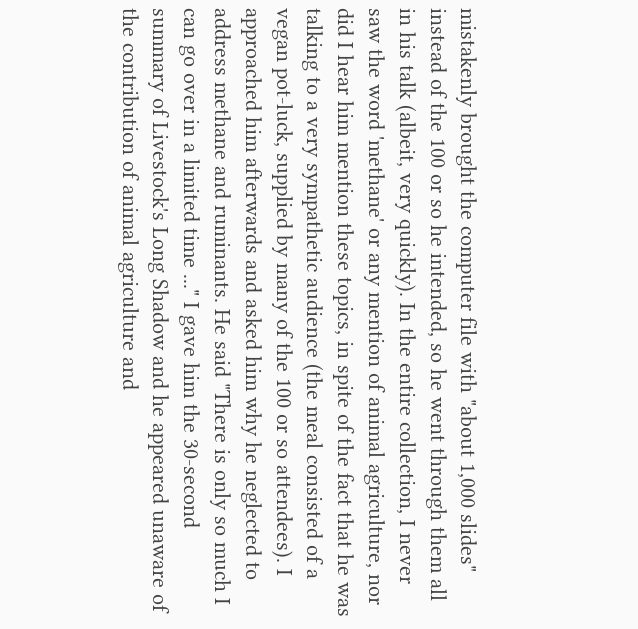mistakenly brought the computer file with "about 1,000 slides" instead of the 100 or so he intended, so he went through them all in his talk (albeit, very quickly). In the entire collection, I never saw the word 'methane' or any mention of animal agriculture, nor did I hear him mention these topics, in spite of the fact that he was talking to a very sympathetic audience (the meal consisted of a vegan pot-luck, supplied by many of the 100 or so attendees). I approached him afterwards and asked him why he neglected to address methane and ruminants. He said "There is only so much I can go over in a limited time ..." I gave him the 30-second summary of Livestock's Long Shadow and he appeared unaware of the contribution of animal agriculture and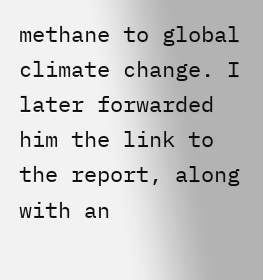methane to global climate change. I later forwarded him the link to the report, along with an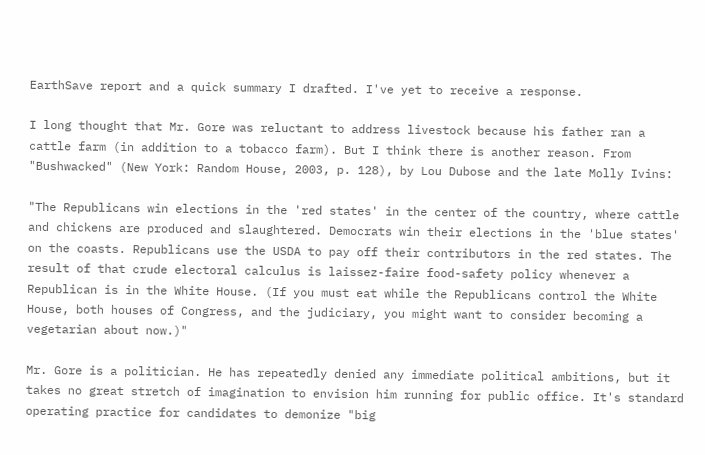EarthSave report and a quick summary I drafted. I've yet to receive a response.

I long thought that Mr. Gore was reluctant to address livestock because his father ran a cattle farm (in addition to a tobacco farm). But I think there is another reason. From "Bushwacked" (New York: Random House, 2003, p. 128), by Lou Dubose and the late Molly Ivins:

"The Republicans win elections in the 'red states' in the center of the country, where cattle and chickens are produced and slaughtered. Democrats win their elections in the 'blue states' on the coasts. Republicans use the USDA to pay off their contributors in the red states. The result of that crude electoral calculus is laissez-faire food-safety policy whenever a Republican is in the White House. (If you must eat while the Republicans control the White House, both houses of Congress, and the judiciary, you might want to consider becoming a vegetarian about now.)"

Mr. Gore is a politician. He has repeatedly denied any immediate political ambitions, but it takes no great stretch of imagination to envision him running for public office. It's standard operating practice for candidates to demonize "big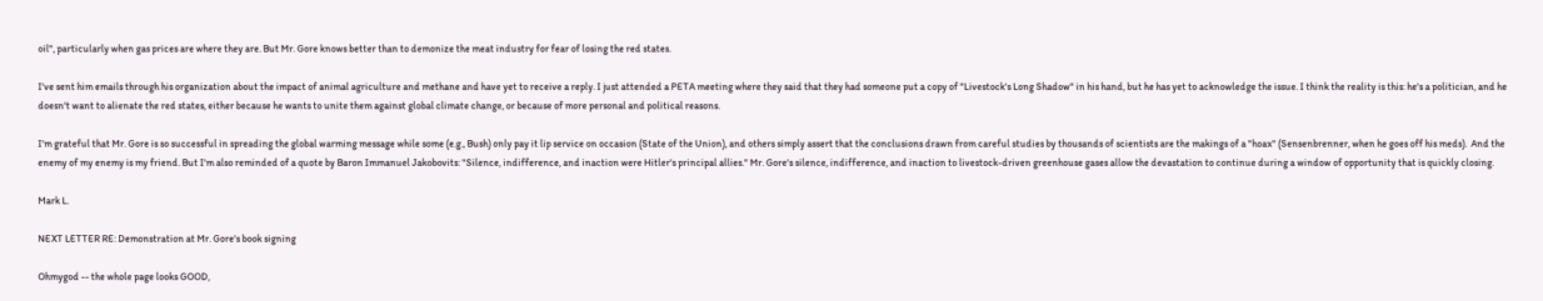oil", particularly when gas prices are where they are. But Mr. Gore knows better than to demonize the meat industry for fear of losing the red states.

I've sent him emails through his organization about the impact of animal agriculture and methane and have yet to receive a reply. I just attended a PETA meeting where they said that they had someone put a copy of "Livestock's Long Shadow" in his hand, but he has yet to acknowledge the issue. I think the reality is this: he's a politician, and he doesn't want to alienate the red states, either because he wants to unite them against global climate change, or because of more personal and political reasons.

I'm grateful that Mr. Gore is so successful in spreading the global warming message while some (e.g., Bush) only pay it lip service on occasion (State of the Union), and others simply assert that the conclusions drawn from careful studies by thousands of scientists are the makings of a "hoax" (Sensenbrenner, when he goes off his meds).  And the enemy of my enemy is my friend. But I'm also reminded of a quote by Baron Immanuel Jakobovits: "Silence, indifference, and inaction were Hitler's principal allies." Mr. Gore's silence, indifference, and inaction to livestock-driven greenhouse gases allow the devastation to continue during a window of opportunity that is quickly closing.

Mark L.

NEXT LETTER RE: Demonstration at Mr. Gore's book signing

Ohmygod -- the whole page looks GOOD,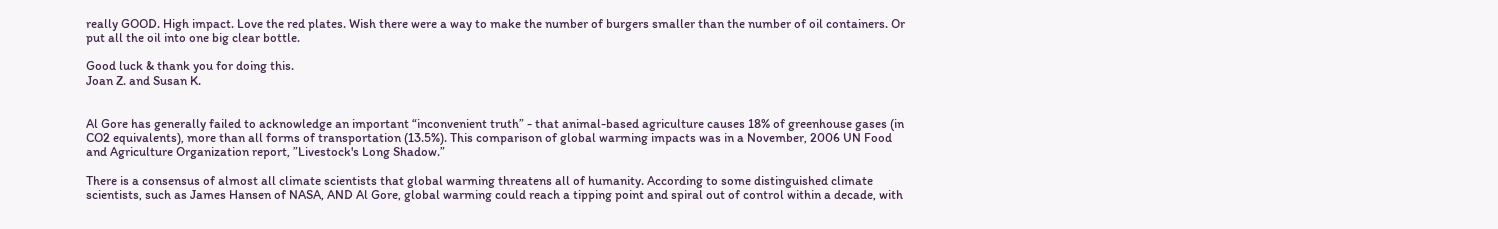really GOOD. High impact. Love the red plates. Wish there were a way to make the number of burgers smaller than the number of oil containers. Or put all the oil into one big clear bottle.

Good luck & thank you for doing this.
Joan Z. and Susan K.


Al Gore has generally failed to acknowledge an important “inconvenient truth” - that animal-based agriculture causes 18% of greenhouse gases (in CO2 equivalents), more than all forms of transportation (13.5%). This comparison of global warming impacts was in a November, 2006 UN Food and Agriculture Organization report, ”Livestock's Long Shadow.”

There is a consensus of almost all climate scientists that global warming threatens all of humanity. According to some distinguished climate scientists, such as James Hansen of NASA, AND Al Gore, global warming could reach a tipping point and spiral out of control within a decade, with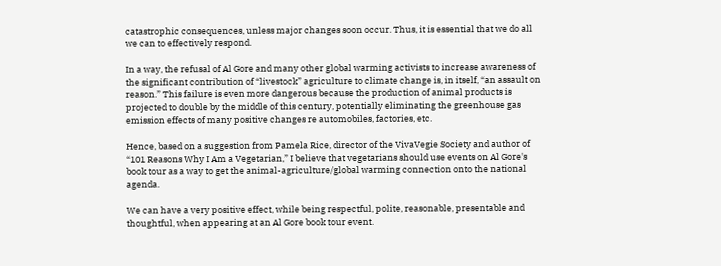catastrophic consequences, unless major changes soon occur. Thus, it is essential that we do all we can to effectively respond.

In a way, the refusal of Al Gore and many other global warming activists to increase awareness of the significant contribution of “livestock” agriculture to climate change is, in itself, “an assault on reason.” This failure is even more dangerous because the production of animal products is projected to double by the middle of this century, potentially eliminating the greenhouse gas emission effects of many positive changes re automobiles, factories, etc.

Hence, based on a suggestion from Pamela Rice, director of the VivaVegie Society and author of “101 Reasons Why I Am a Vegetarian,” I believe that vegetarians should use events on Al Gore's book tour as a way to get the animal-agriculture/global warming connection onto the national agenda.

We can have a very positive effect, while being respectful, polite, reasonable, presentable and thoughtful, when appearing at an Al Gore book tour event.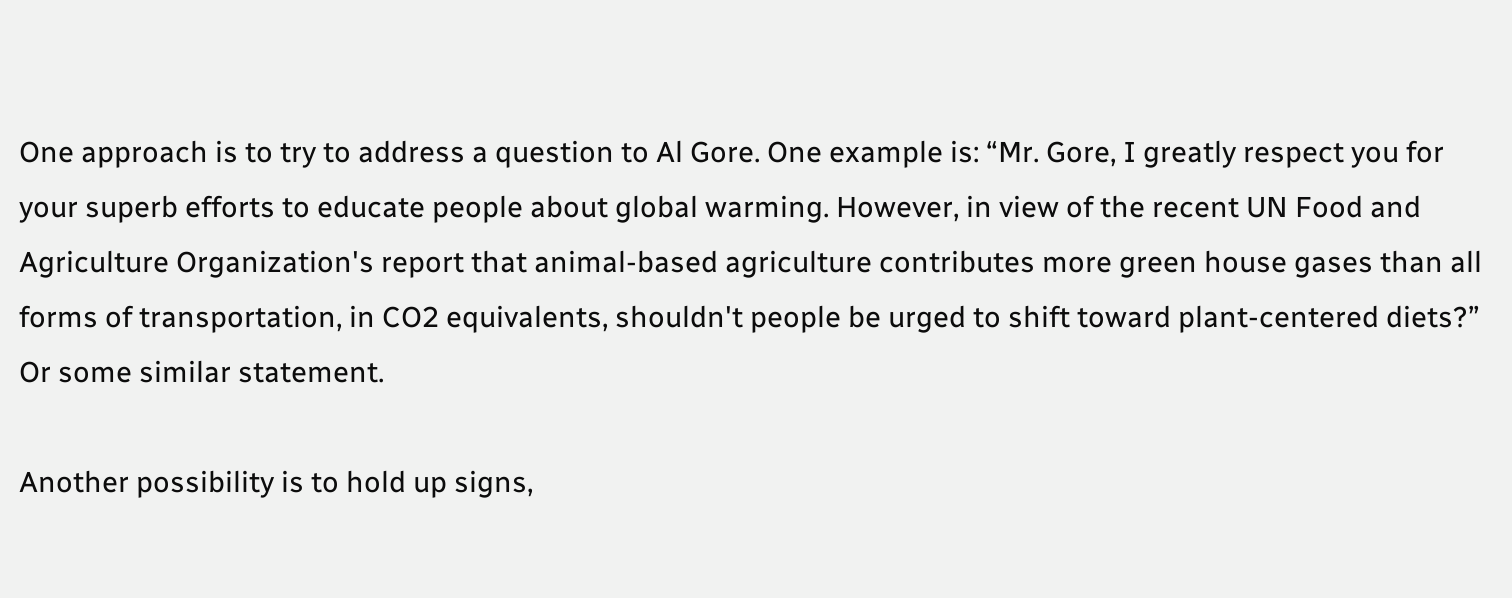One approach is to try to address a question to Al Gore. One example is: “Mr. Gore, I greatly respect you for your superb efforts to educate people about global warming. However, in view of the recent UN Food and Agriculture Organization's report that animal-based agriculture contributes more green house gases than all forms of transportation, in CO2 equivalents, shouldn't people be urged to shift toward plant-centered diets?” Or some similar statement.

Another possibility is to hold up signs,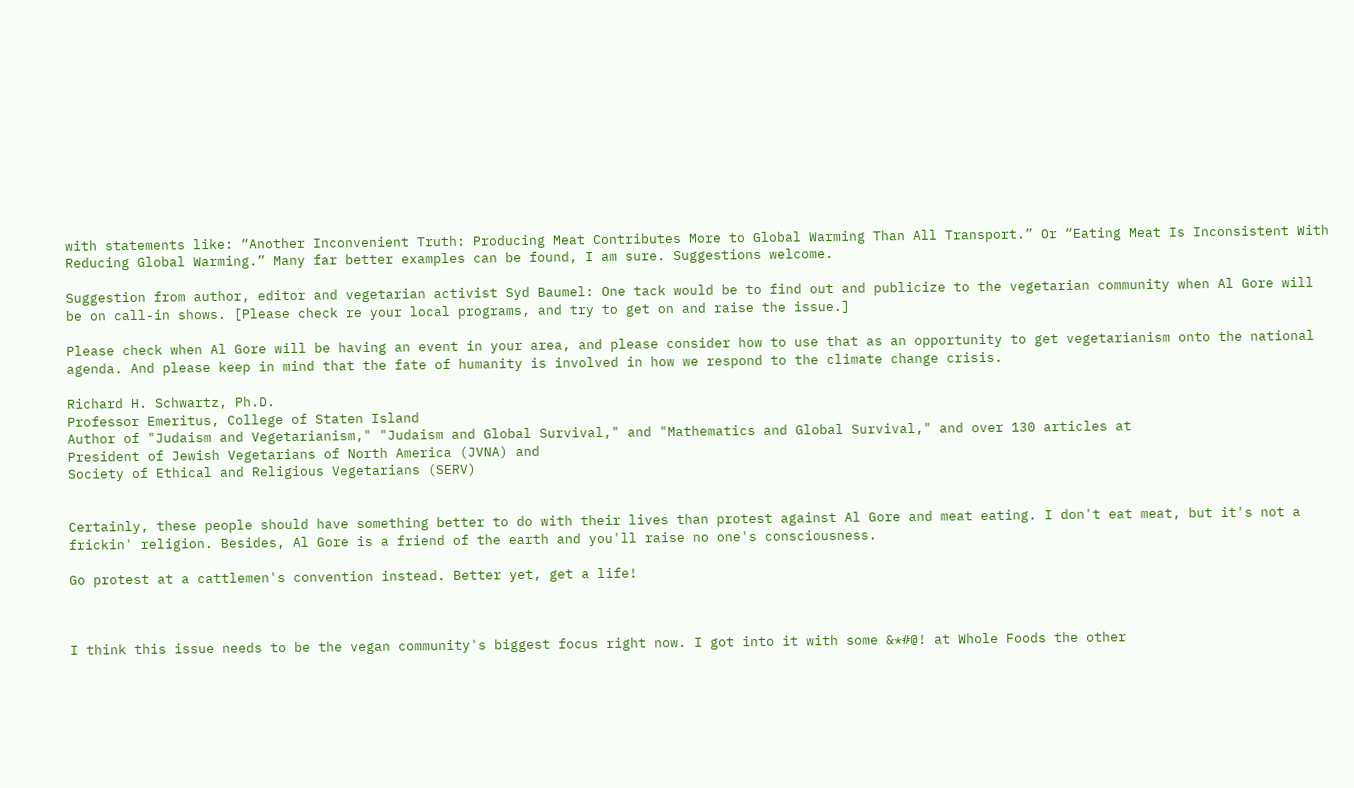with statements like: “Another Inconvenient Truth: Producing Meat Contributes More to Global Warming Than All Transport.” Or “Eating Meat Is Inconsistent With Reducing Global Warming.” Many far better examples can be found, I am sure. Suggestions welcome.

Suggestion from author, editor and vegetarian activist Syd Baumel: One tack would be to find out and publicize to the vegetarian community when Al Gore will be on call-in shows. [Please check re your local programs, and try to get on and raise the issue.]

Please check when Al Gore will be having an event in your area, and please consider how to use that as an opportunity to get vegetarianism onto the national agenda. And please keep in mind that the fate of humanity is involved in how we respond to the climate change crisis.

Richard H. Schwartz, Ph.D.
Professor Emeritus, College of Staten Island
Author of "Judaism and Vegetarianism," "Judaism and Global Survival," and "Mathematics and Global Survival," and over 130 articles at
President of Jewish Vegetarians of North America (JVNA) and
Society of Ethical and Religious Vegetarians (SERV)


Certainly, these people should have something better to do with their lives than protest against Al Gore and meat eating. I don't eat meat, but it's not a frickin' religion. Besides, Al Gore is a friend of the earth and you'll raise no one's consciousness.

Go protest at a cattlemen's convention instead. Better yet, get a life!



I think this issue needs to be the vegan community's biggest focus right now. I got into it with some &*#@! at Whole Foods the other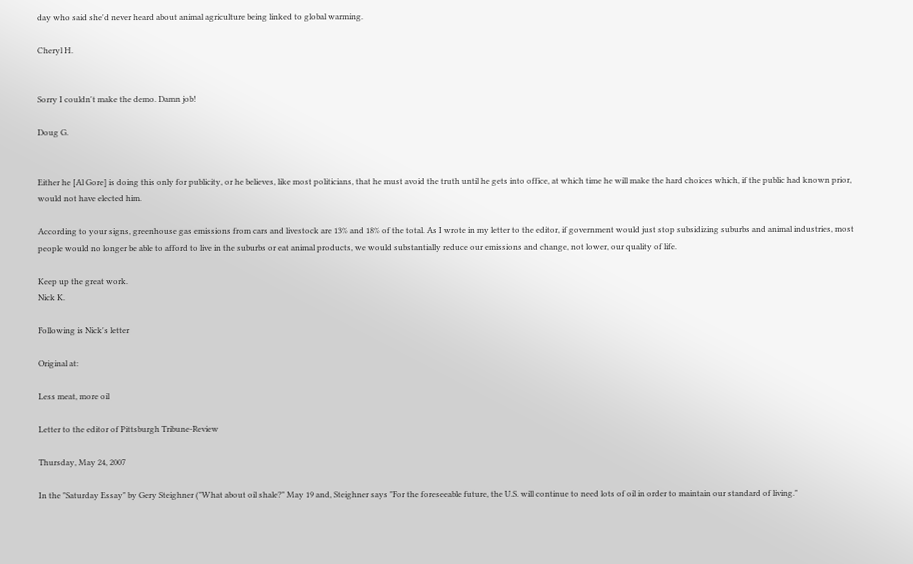day who said she'd never heard about animal agriculture being linked to global warming.

Cheryl H.


Sorry I couldn't make the demo. Damn job!

Doug G.


Either he [Al Gore] is doing this only for publicity, or he believes, like most politicians, that he must avoid the truth until he gets into office, at which time he will make the hard choices which, if the public had known prior, would not have elected him.

According to your signs, greenhouse gas emissions from cars and livestock are 13% and 18% of the total. As I wrote in my letter to the editor, if government would just stop subsidizing suburbs and animal industries, most people would no longer be able to afford to live in the suburbs or eat animal products, we would substantially reduce our emissions and change, not lower, our quality of life.

Keep up the great work.
Nick K.

Following is Nick's letter

Original at:

Less meat, more oil

Letter to the editor of Pittsburgh Tribune-Review

Thursday, May 24, 2007

In the "Saturday Essay" by Gery Steighner ("What about oil shale?" May 19 and, Steighner says "For the foreseeable future, the U.S. will continue to need lots of oil in order to maintain our standard of living."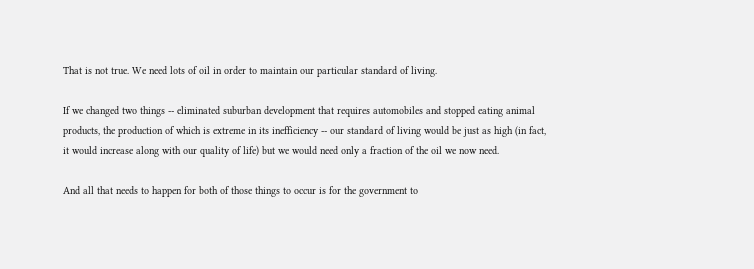That is not true. We need lots of oil in order to maintain our particular standard of living.

If we changed two things -- eliminated suburban development that requires automobiles and stopped eating animal products, the production of which is extreme in its inefficiency -- our standard of living would be just as high (in fact, it would increase along with our quality of life) but we would need only a fraction of the oil we now need.

And all that needs to happen for both of those things to occur is for the government to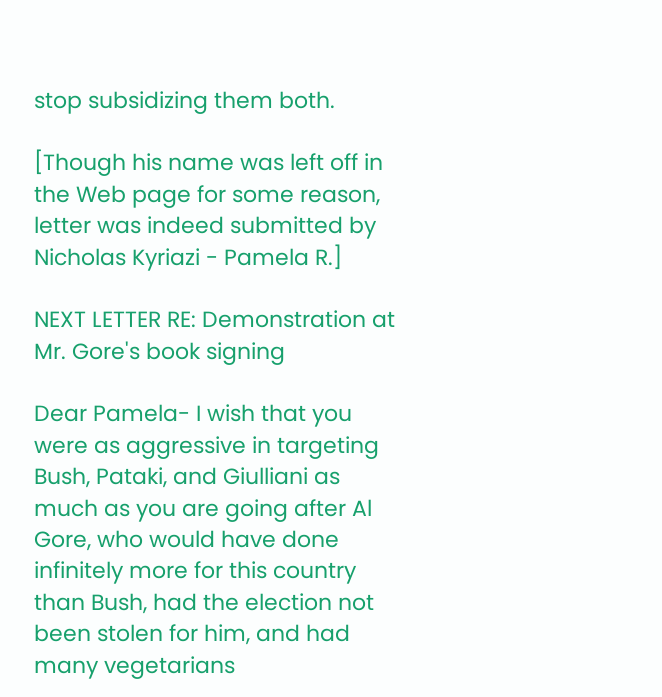stop subsidizing them both.

[Though his name was left off in the Web page for some reason, letter was indeed submitted by Nicholas Kyriazi - Pamela R.]

NEXT LETTER RE: Demonstration at Mr. Gore's book signing

Dear Pamela- I wish that you were as aggressive in targeting Bush, Pataki, and Giulliani as much as you are going after Al Gore, who would have done infinitely more for this country than Bush, had the election not been stolen for him, and had many vegetarians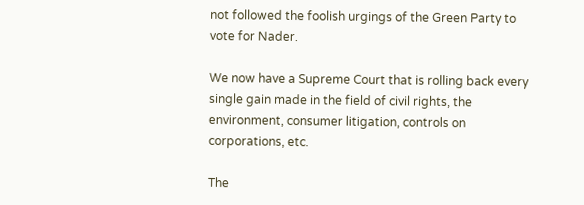not followed the foolish urgings of the Green Party to vote for Nader.

We now have a Supreme Court that is rolling back every single gain made in the field of civil rights, the environment, consumer litigation, controls on corporations, etc.

The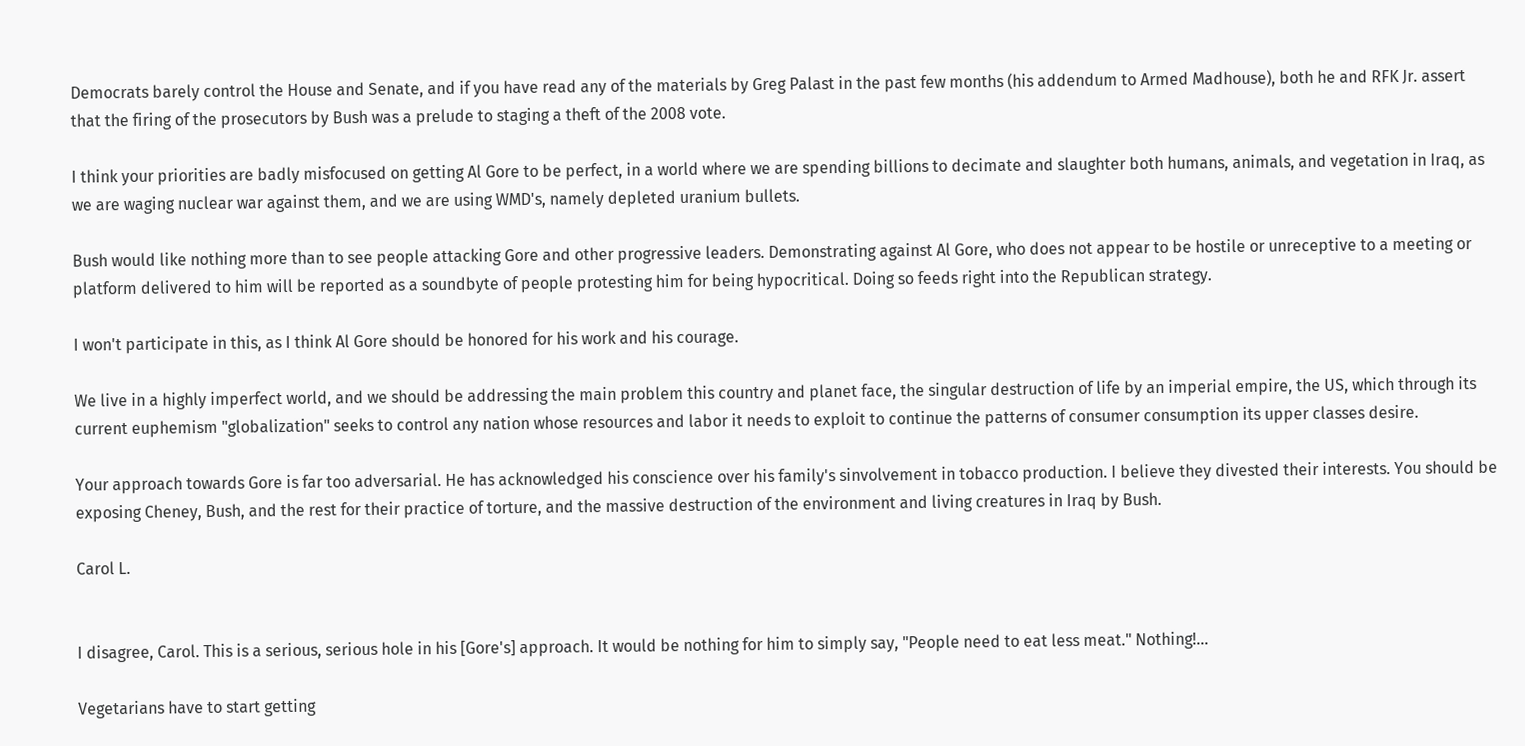Democrats barely control the House and Senate, and if you have read any of the materials by Greg Palast in the past few months (his addendum to Armed Madhouse), both he and RFK Jr. assert that the firing of the prosecutors by Bush was a prelude to staging a theft of the 2008 vote.

I think your priorities are badly misfocused on getting Al Gore to be perfect, in a world where we are spending billions to decimate and slaughter both humans, animals, and vegetation in Iraq, as we are waging nuclear war against them, and we are using WMD's, namely depleted uranium bullets.

Bush would like nothing more than to see people attacking Gore and other progressive leaders. Demonstrating against Al Gore, who does not appear to be hostile or unreceptive to a meeting or platform delivered to him will be reported as a soundbyte of people protesting him for being hypocritical. Doing so feeds right into the Republican strategy.

I won't participate in this, as I think Al Gore should be honored for his work and his courage.

We live in a highly imperfect world, and we should be addressing the main problem this country and planet face, the singular destruction of life by an imperial empire, the US, which through its current euphemism "globalization" seeks to control any nation whose resources and labor it needs to exploit to continue the patterns of consumer consumption its upper classes desire.

Your approach towards Gore is far too adversarial. He has acknowledged his conscience over his family's sinvolvement in tobacco production. I believe they divested their interests. You should be exposing Cheney, Bush, and the rest for their practice of torture, and the massive destruction of the environment and living creatures in Iraq by Bush.

Carol L.


I disagree, Carol. This is a serious, serious hole in his [Gore's] approach. It would be nothing for him to simply say, "People need to eat less meat." Nothing!...

Vegetarians have to start getting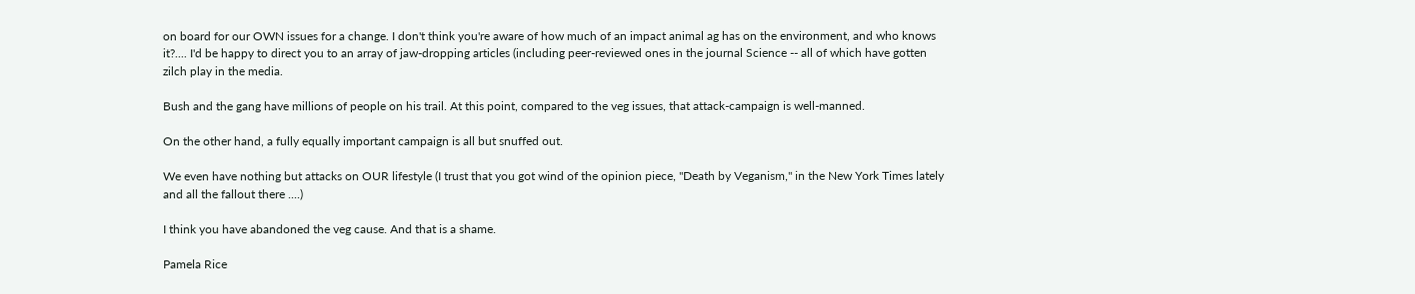on board for our OWN issues for a change. I don't think you're aware of how much of an impact animal ag has on the environment, and who knows it?.... I'd be happy to direct you to an array of jaw-dropping articles (including peer-reviewed ones in the journal Science -- all of which have gotten zilch play in the media.

Bush and the gang have millions of people on his trail. At this point, compared to the veg issues, that attack-campaign is well-manned.

On the other hand, a fully equally important campaign is all but snuffed out.

We even have nothing but attacks on OUR lifestyle (I trust that you got wind of the opinion piece, "Death by Veganism," in the New York Times lately and all the fallout there ....)

I think you have abandoned the veg cause. And that is a shame.

Pamela Rice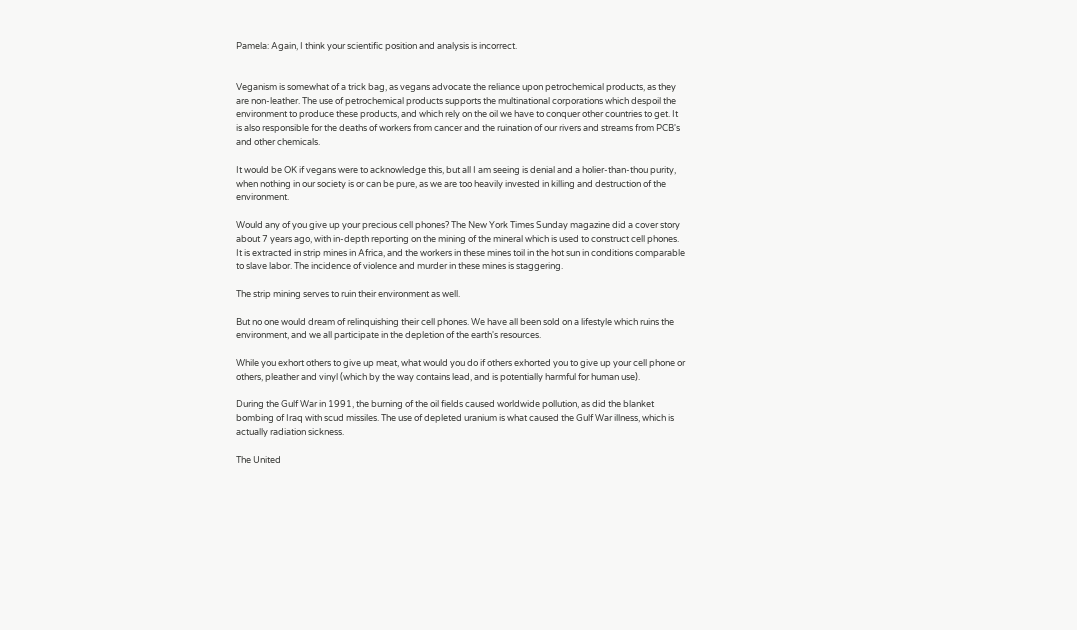Pamela: Again, I think your scientific position and analysis is incorrect.


Veganism is somewhat of a trick bag, as vegans advocate the reliance upon petrochemical products, as they are non-leather. The use of petrochemical products supports the multinational corporations which despoil the environment to produce these products, and which rely on the oil we have to conquer other countries to get. It is also responsible for the deaths of workers from cancer and the ruination of our rivers and streams from PCB's and other chemicals.

It would be OK if vegans were to acknowledge this, but all I am seeing is denial and a holier-than-thou purity, when nothing in our society is or can be pure, as we are too heavily invested in killing and destruction of the environment.

Would any of you give up your precious cell phones? The New York Times Sunday magazine did a cover story about 7 years ago, with in-depth reporting on the mining of the mineral which is used to construct cell phones. It is extracted in strip mines in Africa, and the workers in these mines toil in the hot sun in conditions comparable to slave labor. The incidence of violence and murder in these mines is staggering.

The strip mining serves to ruin their environment as well.

But no one would dream of relinquishing their cell phones. We have all been sold on a lifestyle which ruins the environment, and we all participate in the depletion of the earth's resources.

While you exhort others to give up meat, what would you do if others exhorted you to give up your cell phone or others, pleather and vinyl (which by the way contains lead, and is potentially harmful for human use).

During the Gulf War in 1991, the burning of the oil fields caused worldwide pollution, as did the blanket bombing of Iraq with scud missiles. The use of depleted uranium is what caused the Gulf War illness, which is actually radiation sickness.

The United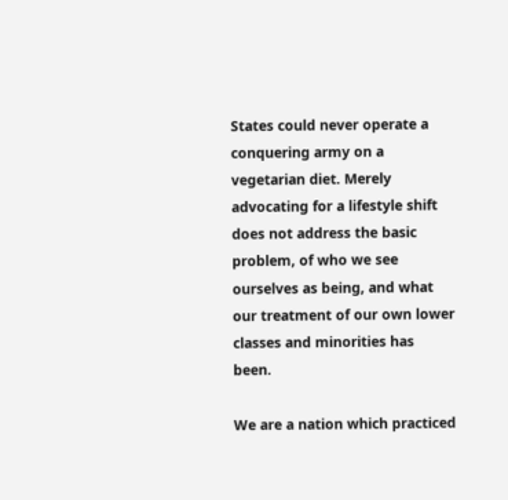States could never operate a conquering army on a vegetarian diet. Merely advocating for a lifestyle shift does not address the basic problem, of who we see ourselves as being, and what our treatment of our own lower classes and minorities has been.

We are a nation which practiced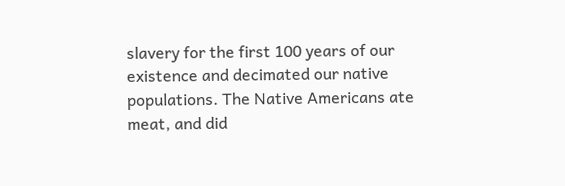slavery for the first 100 years of our existence and decimated our native populations. The Native Americans ate meat, and did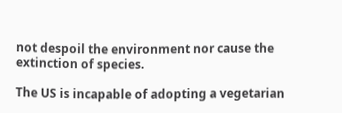not despoil the environment nor cause the extinction of species.

The US is incapable of adopting a vegetarian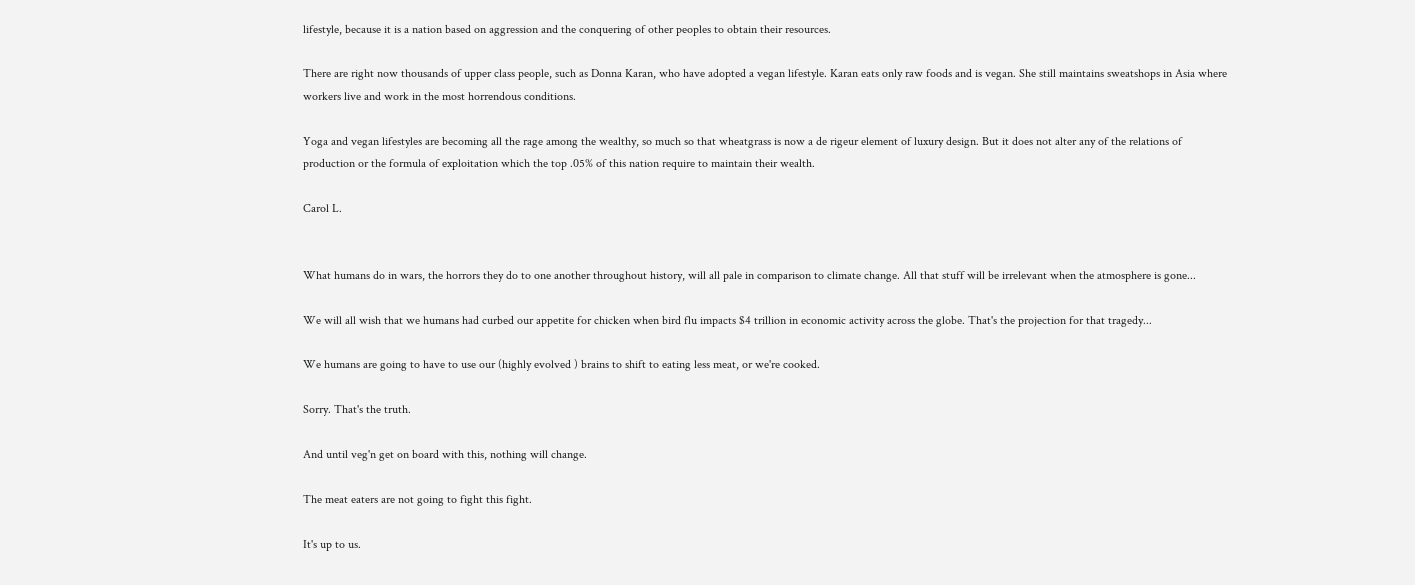lifestyle, because it is a nation based on aggression and the conquering of other peoples to obtain their resources.

There are right now thousands of upper class people, such as Donna Karan, who have adopted a vegan lifestyle. Karan eats only raw foods and is vegan. She still maintains sweatshops in Asia where workers live and work in the most horrendous conditions.

Yoga and vegan lifestyles are becoming all the rage among the wealthy, so much so that wheatgrass is now a de rigeur element of luxury design. But it does not alter any of the relations of production or the formula of exploitation which the top .05% of this nation require to maintain their wealth.

Carol L.


What humans do in wars, the horrors they do to one another throughout history, will all pale in comparison to climate change. All that stuff will be irrelevant when the atmosphere is gone...

We will all wish that we humans had curbed our appetite for chicken when bird flu impacts $4 trillion in economic activity across the globe. That's the projection for that tragedy...

We humans are going to have to use our (highly evolved ) brains to shift to eating less meat, or we're cooked.

Sorry. That's the truth.

And until veg'n get on board with this, nothing will change.

The meat eaters are not going to fight this fight.

It's up to us.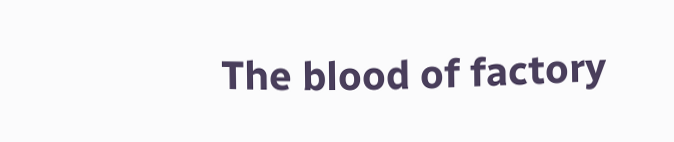The blood of factory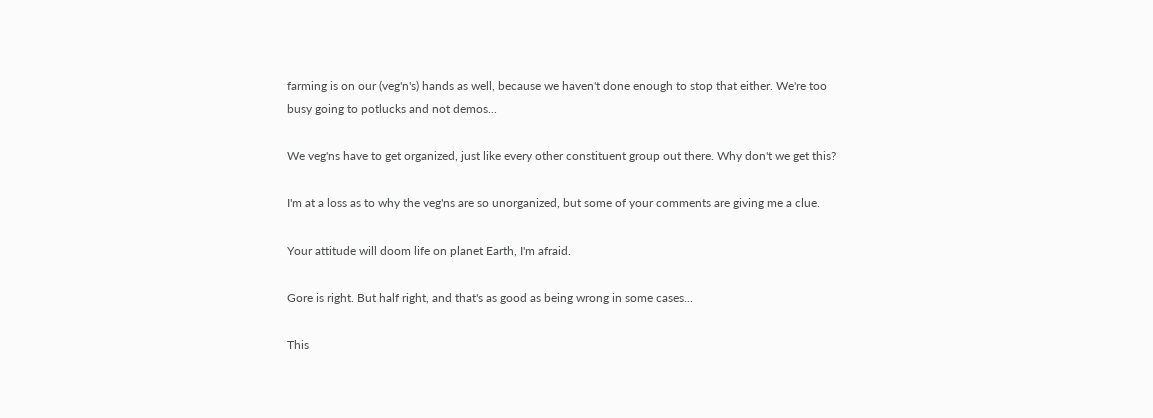farming is on our (veg'n's) hands as well, because we haven't done enough to stop that either. We're too busy going to potlucks and not demos...

We veg'ns have to get organized, just like every other constituent group out there. Why don't we get this?

I'm at a loss as to why the veg'ns are so unorganized, but some of your comments are giving me a clue.

Your attitude will doom life on planet Earth, I'm afraid.

Gore is right. But half right, and that's as good as being wrong in some cases...

This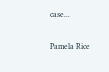case...

Pamela Rice